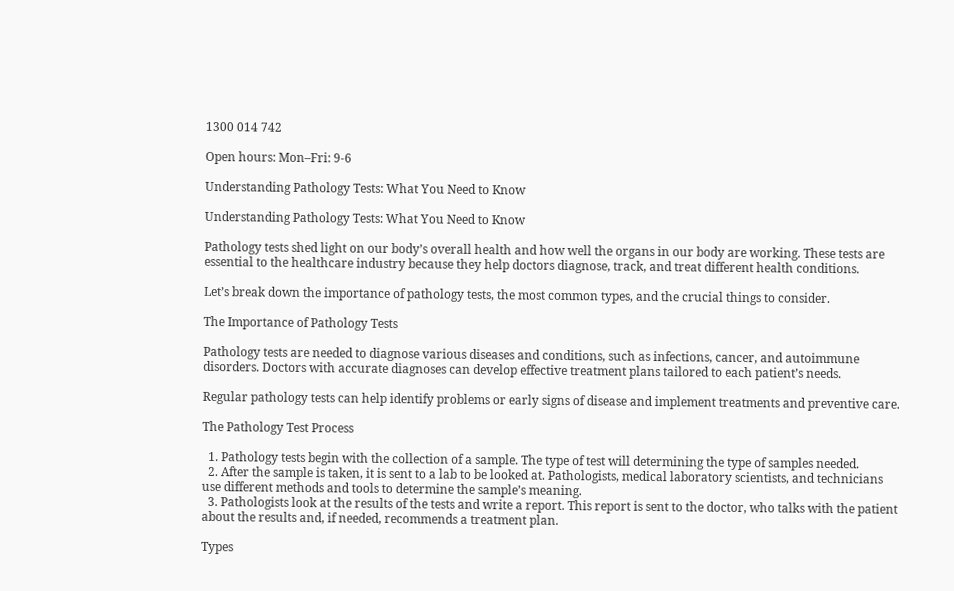1300 014 742

Open hours: Mon–Fri: 9-6

Understanding Pathology Tests: What You Need to Know

Understanding Pathology Tests: What You Need to Know

Pathology tests shed light on our body’s overall health and how well the organs in our body are working. These tests are essential to the healthcare industry because they help doctors diagnose, track, and treat different health conditions.

Let’s break down the importance of pathology tests, the most common types, and the crucial things to consider.

The Importance of Pathology Tests

Pathology tests are needed to diagnose various diseases and conditions, such as infections, cancer, and autoimmune disorders. Doctors with accurate diagnoses can develop effective treatment plans tailored to each patient’s needs.

Regular pathology tests can help identify problems or early signs of disease and implement treatments and preventive care.

The Pathology Test Process

  1. Pathology tests begin with the collection of a sample. The type of test will determining the type of samples needed.
  2. After the sample is taken, it is sent to a lab to be looked at. Pathologists, medical laboratory scientists, and technicians use different methods and tools to determine the sample’s meaning.
  3. Pathologists look at the results of the tests and write a report. This report is sent to the doctor, who talks with the patient about the results and, if needed, recommends a treatment plan.

Types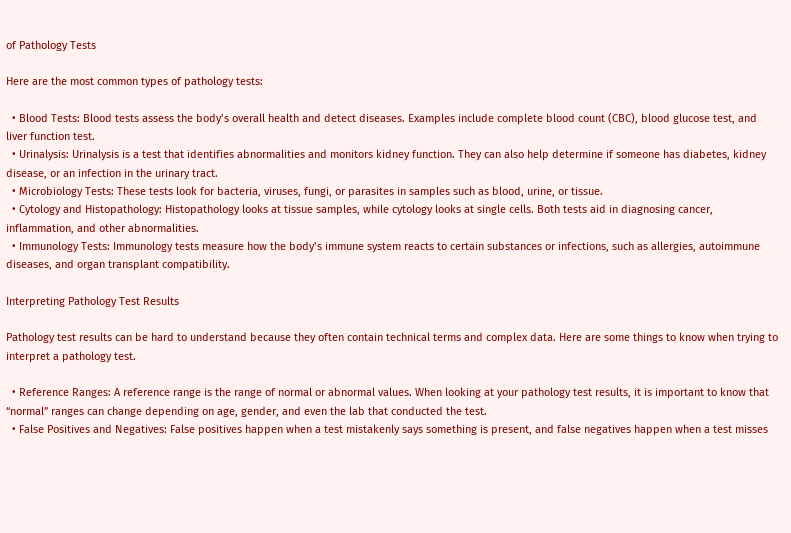of Pathology Tests

Here are the most common types of pathology tests:

  • Blood Tests: Blood tests assess the body’s overall health and detect diseases. Examples include complete blood count (CBC), blood glucose test, and liver function test.
  • Urinalysis: Urinalysis is a test that identifies abnormalities and monitors kidney function. They can also help determine if someone has diabetes, kidney disease, or an infection in the urinary tract.
  • Microbiology Tests: These tests look for bacteria, viruses, fungi, or parasites in samples such as blood, urine, or tissue.
  • Cytology and Histopathology: Histopathology looks at tissue samples, while cytology looks at single cells. Both tests aid in diagnosing cancer, inflammation, and other abnormalities.
  • Immunology Tests: Immunology tests measure how the body’s immune system reacts to certain substances or infections, such as allergies, autoimmune diseases, and organ transplant compatibility.

Interpreting Pathology Test Results

Pathology test results can be hard to understand because they often contain technical terms and complex data. Here are some things to know when trying to interpret a pathology test.

  • Reference Ranges: A reference range is the range of normal or abnormal values. When looking at your pathology test results, it is important to know that “normal” ranges can change depending on age, gender, and even the lab that conducted the test.
  • False Positives and Negatives: False positives happen when a test mistakenly says something is present, and false negatives happen when a test misses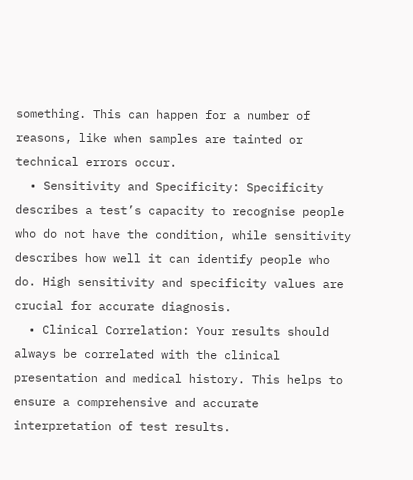something. This can happen for a number of reasons, like when samples are tainted or technical errors occur.
  • Sensitivity and Specificity: Specificity describes a test’s capacity to recognise people who do not have the condition, while sensitivity describes how well it can identify people who do. High sensitivity and specificity values are crucial for accurate diagnosis.
  • Clinical Correlation: Your results should always be correlated with the clinical presentation and medical history. This helps to ensure a comprehensive and accurate interpretation of test results.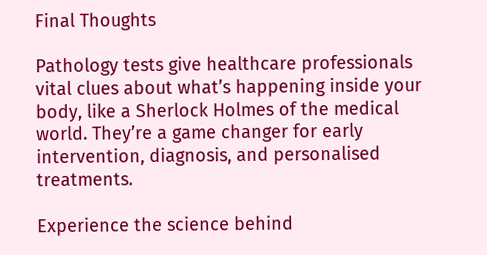Final Thoughts

Pathology tests give healthcare professionals vital clues about what’s happening inside your body, like a Sherlock Holmes of the medical world. They’re a game changer for early intervention, diagnosis, and personalised treatments.

Experience the science behind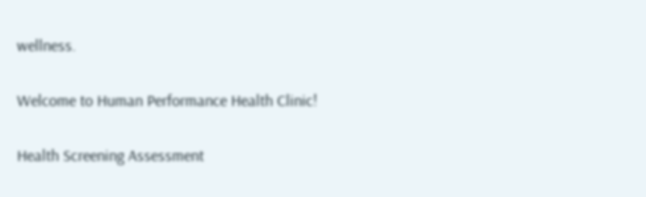wellness.

Welcome to Human Performance Health Clinic!

Health Screening Assessment